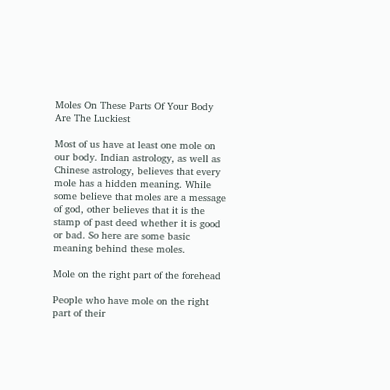Moles On These Parts Of Your Body Are The Luckiest

Most of us have at least one mole on our body. Indian astrology, as well as Chinese astrology, believes that every mole has a hidden meaning. While some believe that moles are a message of god, other believes that it is the stamp of past deed whether it is good or bad. So here are some basic meaning behind these moles.

Mole on the right part of the forehead

People who have mole on the right part of their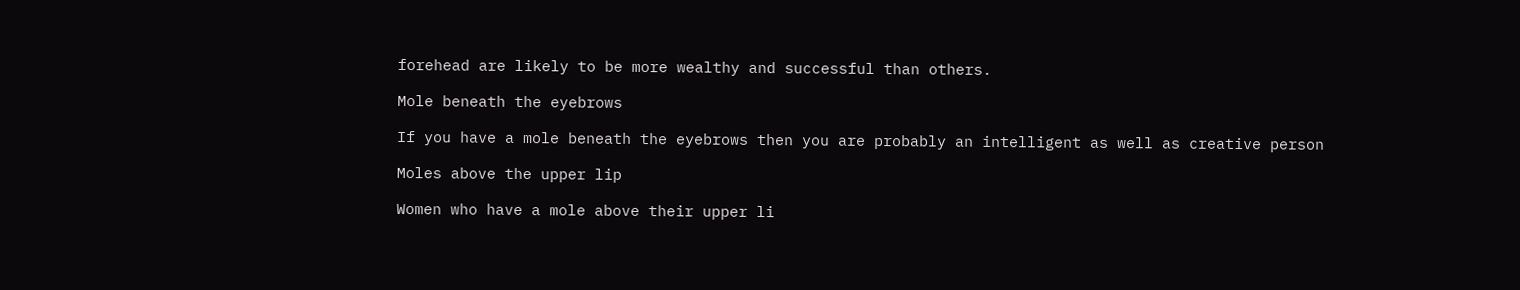forehead are likely to be more wealthy and successful than others.

Mole beneath the eyebrows

If you have a mole beneath the eyebrows then you are probably an intelligent as well as creative person

Moles above the upper lip

Women who have a mole above their upper li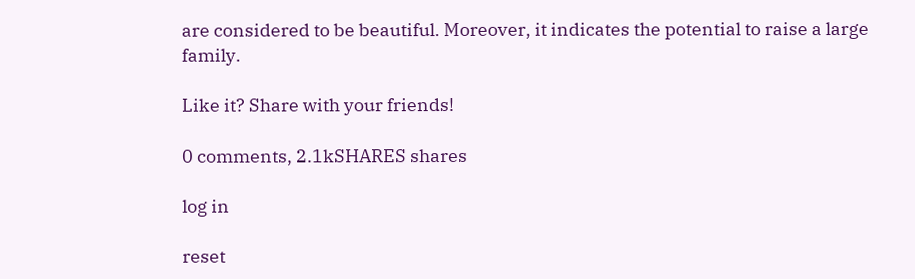are considered to be beautiful. Moreover, it indicates the potential to raise a large family.

Like it? Share with your friends!

0 comments, 2.1kSHARES shares

log in

reset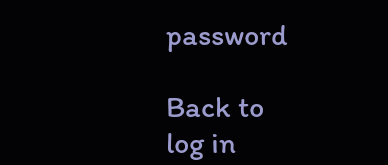password

Back to
log in